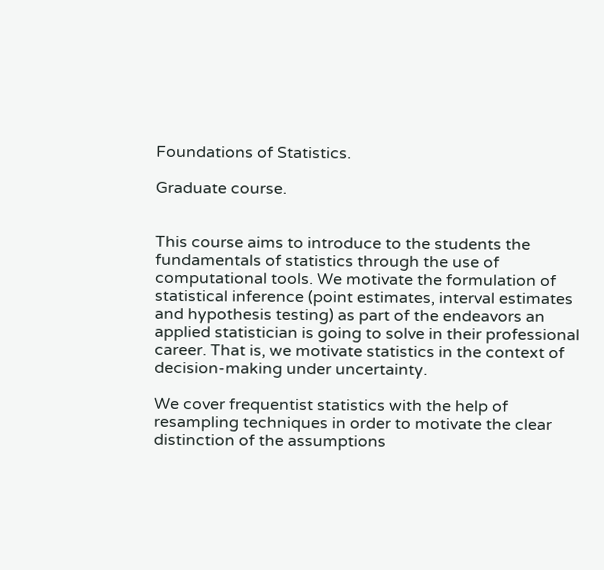Foundations of Statistics.

Graduate course.


This course aims to introduce to the students the fundamentals of statistics through the use of computational tools. We motivate the formulation of statistical inference (point estimates, interval estimates and hypothesis testing) as part of the endeavors an applied statistician is going to solve in their professional career. That is, we motivate statistics in the context of decision-making under uncertainty.

We cover frequentist statistics with the help of resampling techniques in order to motivate the clear distinction of the assumptions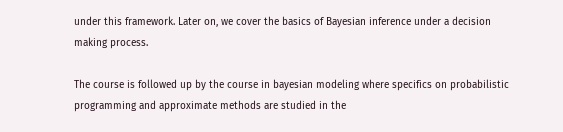under this framework. Later on, we cover the basics of Bayesian inference under a decision making process.

The course is followed up by the course in bayesian modeling where specifics on probabilistic programming and approximate methods are studied in the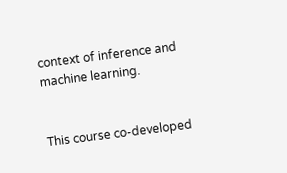context of inference and machine learning.


This course co-developed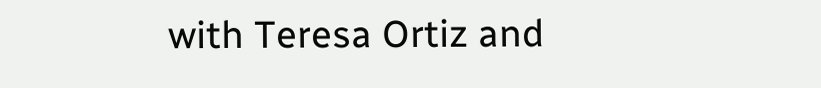with Teresa Ortiz and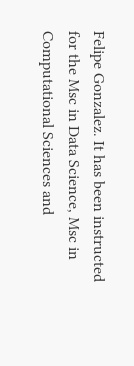Felipe Gonzalez. It has been instructed for the Msc in Data Science, Msc in Computational Sciences and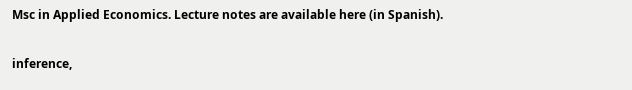Msc in Applied Economics. Lecture notes are available here (in Spanish).

inference,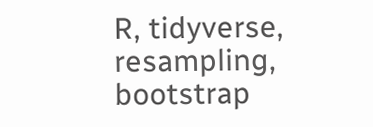R, tidyverse, resampling, bootstrap